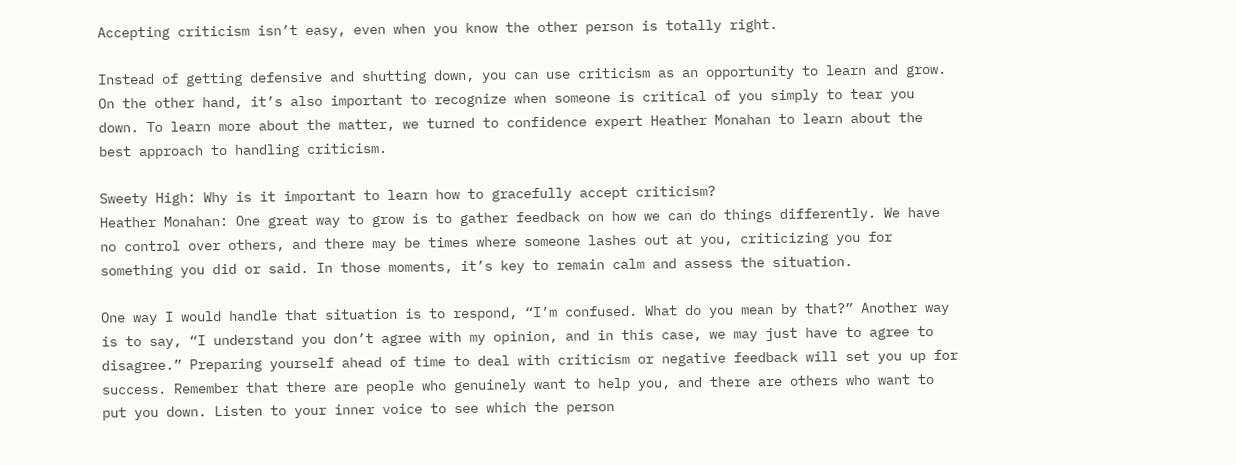Accepting criticism isn’t easy, even when you know the other person is totally right.

Instead of getting defensive and shutting down, you can use criticism as an opportunity to learn and grow. On the other hand, it’s also important to recognize when someone is critical of you simply to tear you down. To learn more about the matter, we turned to confidence expert Heather Monahan to learn about the best approach to handling criticism.

Sweety High: Why is it important to learn how to gracefully accept criticism?
Heather Monahan: One great way to grow is to gather feedback on how we can do things differently. We have no control over others, and there may be times where someone lashes out at you, criticizing you for something you did or said. In those moments, it’s key to remain calm and assess the situation.

One way I would handle that situation is to respond, “I’m confused. What do you mean by that?” Another way is to say, “I understand you don’t agree with my opinion, and in this case, we may just have to agree to disagree.” Preparing yourself ahead of time to deal with criticism or negative feedback will set you up for success. Remember that there are people who genuinely want to help you, and there are others who want to put you down. Listen to your inner voice to see which the person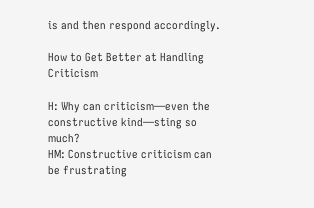is and then respond accordingly.

How to Get Better at Handling Criticism

H: Why can criticism—even the constructive kind—sting so much?
HM: Constructive criticism can be frustrating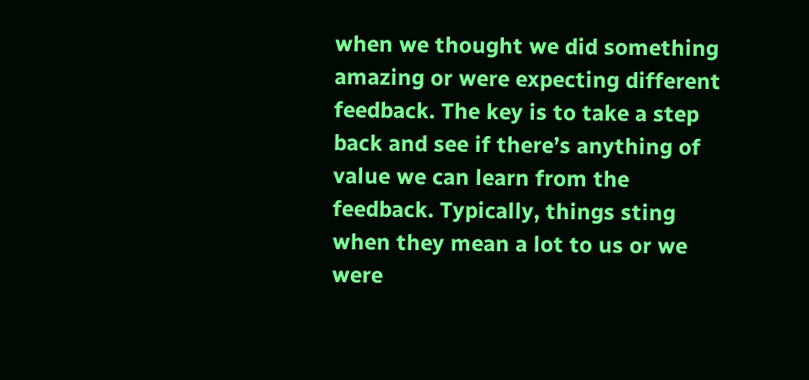when we thought we did something amazing or were expecting different feedback. The key is to take a step back and see if there’s anything of value we can learn from the feedback. Typically, things sting when they mean a lot to us or we were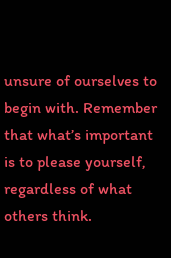unsure of ourselves to begin with. Remember that what’s important is to please yourself, regardless of what others think.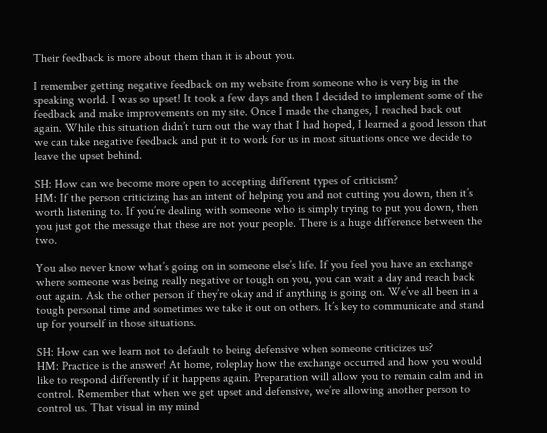Their feedback is more about them than it is about you.

I remember getting negative feedback on my website from someone who is very big in the speaking world. I was so upset! It took a few days and then I decided to implement some of the feedback and make improvements on my site. Once I made the changes, I reached back out again. While this situation didn’t turn out the way that I had hoped, I learned a good lesson that we can take negative feedback and put it to work for us in most situations once we decide to leave the upset behind.

SH: How can we become more open to accepting different types of criticism?
HM: If the person criticizing has an intent of helping you and not cutting you down, then it’s worth listening to. If you’re dealing with someone who is simply trying to put you down, then you just got the message that these are not your people. There is a huge difference between the two.

You also never know what’s going on in someone else’s life. If you feel you have an exchange where someone was being really negative or tough on you, you can wait a day and reach back out again. Ask the other person if they’re okay and if anything is going on. We’ve all been in a tough personal time and sometimes we take it out on others. It’s key to communicate and stand up for yourself in those situations.

SH: How can we learn not to default to being defensive when someone criticizes us?
HM: Practice is the answer! At home, roleplay how the exchange occurred and how you would like to respond differently if it happens again. Preparation will allow you to remain calm and in control. Remember that when we get upset and defensive, we’re allowing another person to control us. That visual in my mind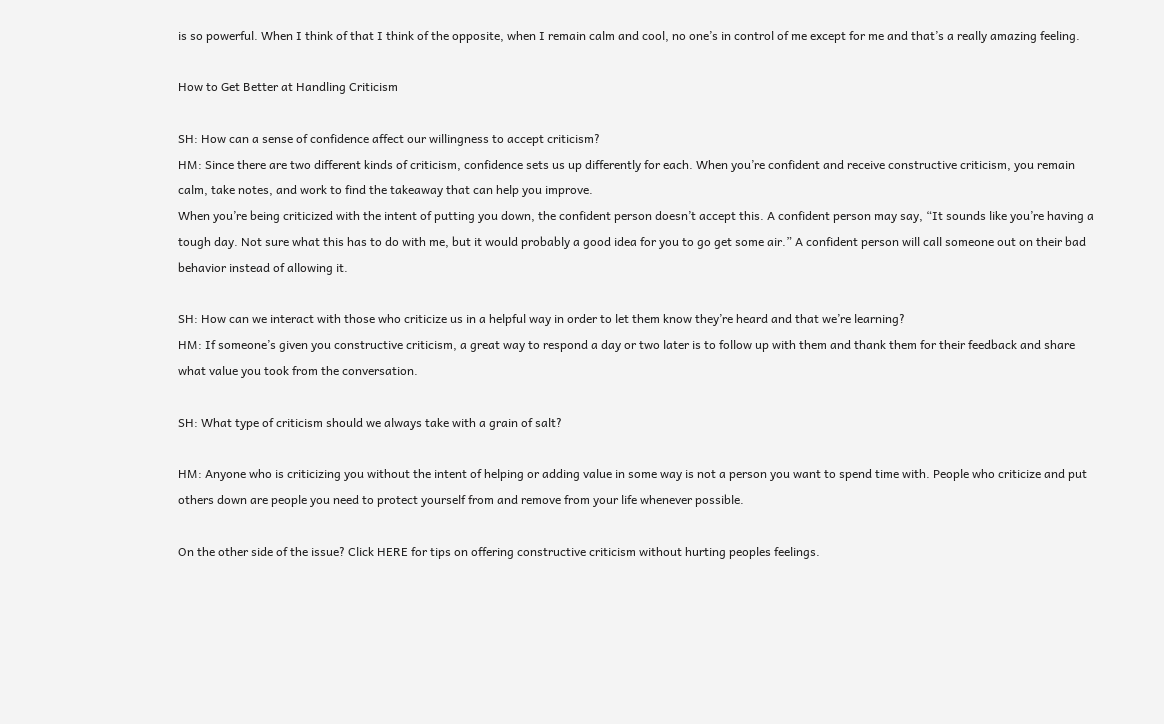is so powerful. When I think of that I think of the opposite, when I remain calm and cool, no one’s in control of me except for me and that’s a really amazing feeling.

How to Get Better at Handling Criticism

SH: How can a sense of confidence affect our willingness to accept criticism?
HM: Since there are two different kinds of criticism, confidence sets us up differently for each. When you’re confident and receive constructive criticism, you remain calm, take notes, and work to find the takeaway that can help you improve.
When you’re being criticized with the intent of putting you down, the confident person doesn’t accept this. A confident person may say, “It sounds like you’re having a tough day. Not sure what this has to do with me, but it would probably a good idea for you to go get some air.” A confident person will call someone out on their bad behavior instead of allowing it.

SH: How can we interact with those who criticize us in a helpful way in order to let them know they’re heard and that we’re learning?
HM: If someone’s given you constructive criticism, a great way to respond a day or two later is to follow up with them and thank them for their feedback and share what value you took from the conversation.

SH: What type of criticism should we always take with a grain of salt?

HM: Anyone who is criticizing you without the intent of helping or adding value in some way is not a person you want to spend time with. People who criticize and put others down are people you need to protect yourself from and remove from your life whenever possible.

On the other side of the issue? Click HERE for tips on offering constructive criticism without hurting peoples feelings.